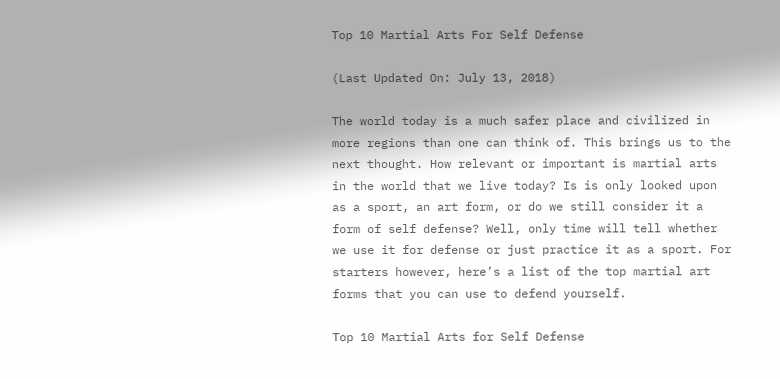Top 10 Martial Arts For Self Defense

(Last Updated On: July 13, 2018)

The world today is a much safer place and civilized in more regions than one can think of. This brings us to the next thought. How relevant or important is martial arts in the world that we live today? Is is only looked upon as a sport, an art form, or do we still consider it a form of self defense? Well, only time will tell whether we use it for defense or just practice it as a sport. For starters however, here’s a list of the top martial art forms that you can use to defend yourself.

Top 10 Martial Arts for Self Defense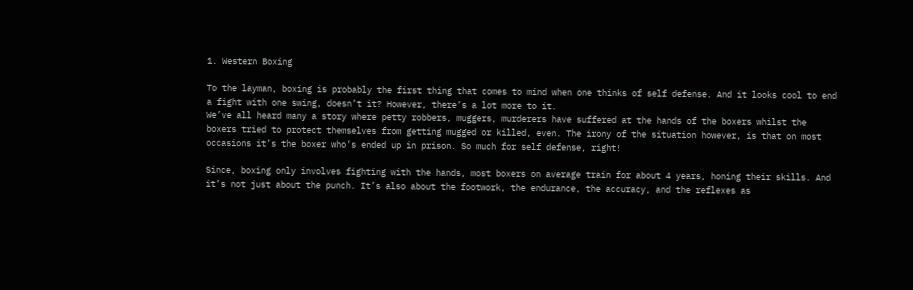1. Western Boxing

To the layman, boxing is probably the first thing that comes to mind when one thinks of self defense. And it looks cool to end a fight with one swing, doesn’t it? However, there’s a lot more to it.
We’ve all heard many a story where petty robbers, muggers, murderers have suffered at the hands of the boxers whilst the boxers tried to protect themselves from getting mugged or killed, even. The irony of the situation however, is that on most occasions it’s the boxer who’s ended up in prison. So much for self defense, right!

Since, boxing only involves fighting with the hands, most boxers on average train for about 4 years, honing their skills. And it’s not just about the punch. It’s also about the footwork, the endurance, the accuracy, and the reflexes as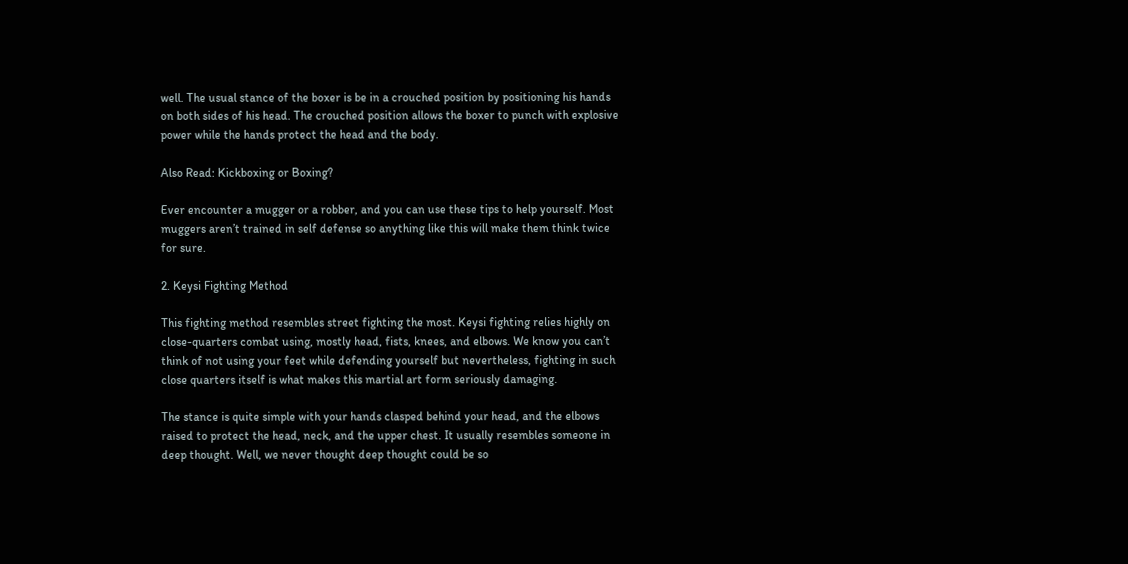well. The usual stance of the boxer is be in a crouched position by positioning his hands on both sides of his head. The crouched position allows the boxer to punch with explosive power while the hands protect the head and the body.

Also Read: Kickboxing or Boxing?

Ever encounter a mugger or a robber, and you can use these tips to help yourself. Most muggers aren’t trained in self defense so anything like this will make them think twice for sure.

2. Keysi Fighting Method

This fighting method resembles street fighting the most. Keysi fighting relies highly on close-quarters combat using, mostly head, fists, knees, and elbows. We know you can’t think of not using your feet while defending yourself but nevertheless, fighting in such close quarters itself is what makes this martial art form seriously damaging.

The stance is quite simple with your hands clasped behind your head, and the elbows raised to protect the head, neck, and the upper chest. It usually resembles someone in deep thought. Well, we never thought deep thought could be so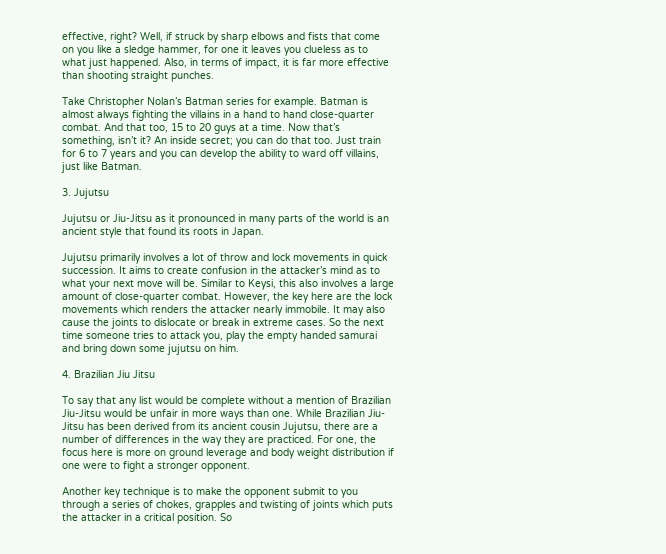effective, right? Well, if struck by sharp elbows and fists that come on you like a sledge hammer, for one it leaves you clueless as to what just happened. Also, in terms of impact, it is far more effective than shooting straight punches.

Take Christopher Nolan’s Batman series for example. Batman is almost always fighting the villains in a hand to hand close-quarter combat. And that too, 15 to 20 guys at a time. Now that’s something, isn’t it? An inside secret; you can do that too. Just train for 6 to 7 years and you can develop the ability to ward off villains, just like Batman.

3. Jujutsu

Jujutsu or Jiu-Jitsu as it pronounced in many parts of the world is an ancient style that found its roots in Japan.

Jujutsu primarily involves a lot of throw and lock movements in quick succession. It aims to create confusion in the attacker’s mind as to what your next move will be. Similar to Keysi, this also involves a large amount of close-quarter combat. However, the key here are the lock movements which renders the attacker nearly immobile. It may also cause the joints to dislocate or break in extreme cases. So the next time someone tries to attack you, play the empty handed samurai and bring down some jujutsu on him.

4. Brazilian Jiu Jitsu

To say that any list would be complete without a mention of Brazilian Jiu-Jitsu would be unfair in more ways than one. While Brazilian Jiu-Jitsu has been derived from its ancient cousin Jujutsu, there are a number of differences in the way they are practiced. For one, the focus here is more on ground leverage and body weight distribution if one were to fight a stronger opponent.

Another key technique is to make the opponent submit to you through a series of chokes, grapples and twisting of joints which puts the attacker in a critical position. So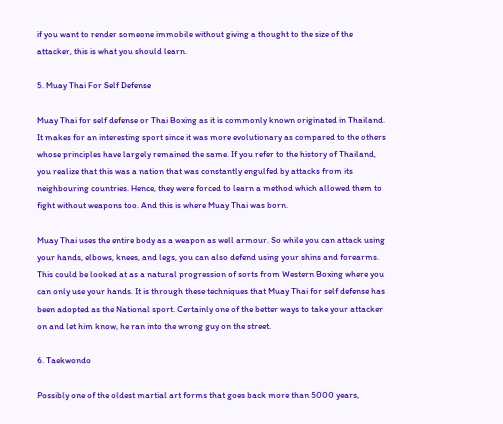if you want to render someone immobile without giving a thought to the size of the attacker, this is what you should learn.

5. Muay Thai For Self Defense

Muay Thai for self defense or Thai Boxing as it is commonly known originated in Thailand. It makes for an interesting sport since it was more evolutionary as compared to the others whose principles have largely remained the same. If you refer to the history of Thailand, you realize that this was a nation that was constantly engulfed by attacks from its neighbouring countries. Hence, they were forced to learn a method which allowed them to fight without weapons too. And this is where Muay Thai was born.

Muay Thai uses the entire body as a weapon as well armour. So while you can attack using your hands, elbows, knees, and legs, you can also defend using your shins and forearms. This could be looked at as a natural progression of sorts from Western Boxing where you can only use your hands. It is through these techniques that Muay Thai for self defense has been adopted as the National sport. Certainly one of the better ways to take your attacker on and let him know, he ran into the wrong guy on the street.

6. Taekwondo

Possibly one of the oldest martial art forms that goes back more than 5000 years,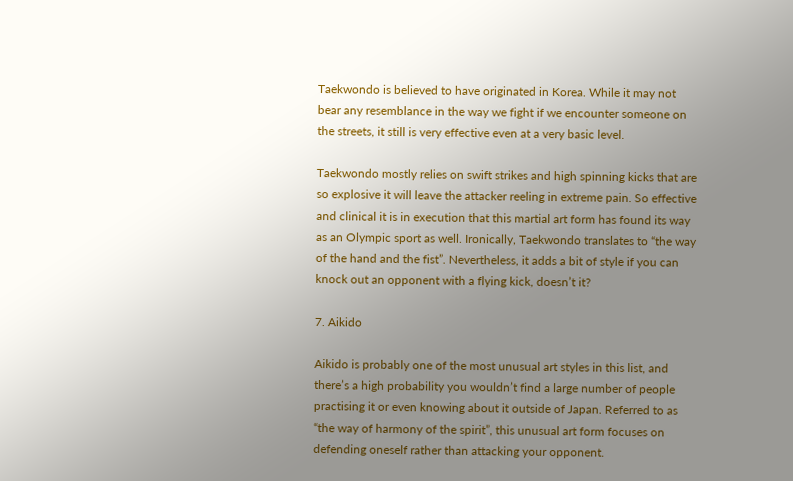Taekwondo is believed to have originated in Korea. While it may not bear any resemblance in the way we fight if we encounter someone on the streets, it still is very effective even at a very basic level.

Taekwondo mostly relies on swift strikes and high spinning kicks that are so explosive it will leave the attacker reeling in extreme pain. So effective and clinical it is in execution that this martial art form has found its way as an Olympic sport as well. Ironically, Taekwondo translates to “the way of the hand and the fist”. Nevertheless, it adds a bit of style if you can knock out an opponent with a flying kick, doesn’t it?

7. Aikido

Aikido is probably one of the most unusual art styles in this list, and there’s a high probability you wouldn’t find a large number of people practising it or even knowing about it outside of Japan. Referred to as “the way of harmony of the spirit”, this unusual art form focuses on defending oneself rather than attacking your opponent.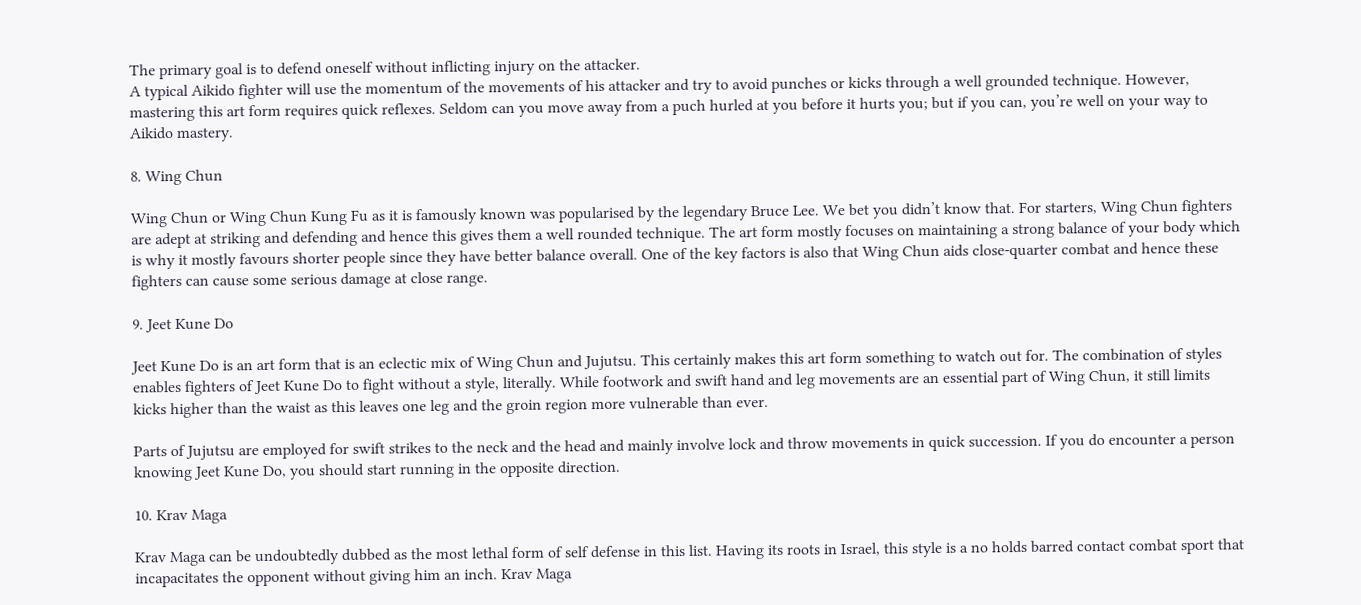The primary goal is to defend oneself without inflicting injury on the attacker.
A typical Aikido fighter will use the momentum of the movements of his attacker and try to avoid punches or kicks through a well grounded technique. However, mastering this art form requires quick reflexes. Seldom can you move away from a puch hurled at you before it hurts you; but if you can, you’re well on your way to Aikido mastery.

8. Wing Chun

Wing Chun or Wing Chun Kung Fu as it is famously known was popularised by the legendary Bruce Lee. We bet you didn’t know that. For starters, Wing Chun fighters are adept at striking and defending and hence this gives them a well rounded technique. The art form mostly focuses on maintaining a strong balance of your body which is why it mostly favours shorter people since they have better balance overall. One of the key factors is also that Wing Chun aids close-quarter combat and hence these fighters can cause some serious damage at close range.

9. Jeet Kune Do

Jeet Kune Do is an art form that is an eclectic mix of Wing Chun and Jujutsu. This certainly makes this art form something to watch out for. The combination of styles enables fighters of Jeet Kune Do to fight without a style, literally. While footwork and swift hand and leg movements are an essential part of Wing Chun, it still limits kicks higher than the waist as this leaves one leg and the groin region more vulnerable than ever.

Parts of Jujutsu are employed for swift strikes to the neck and the head and mainly involve lock and throw movements in quick succession. If you do encounter a person knowing Jeet Kune Do, you should start running in the opposite direction.

10. Krav Maga

Krav Maga can be undoubtedly dubbed as the most lethal form of self defense in this list. Having its roots in Israel, this style is a no holds barred contact combat sport that incapacitates the opponent without giving him an inch. Krav Maga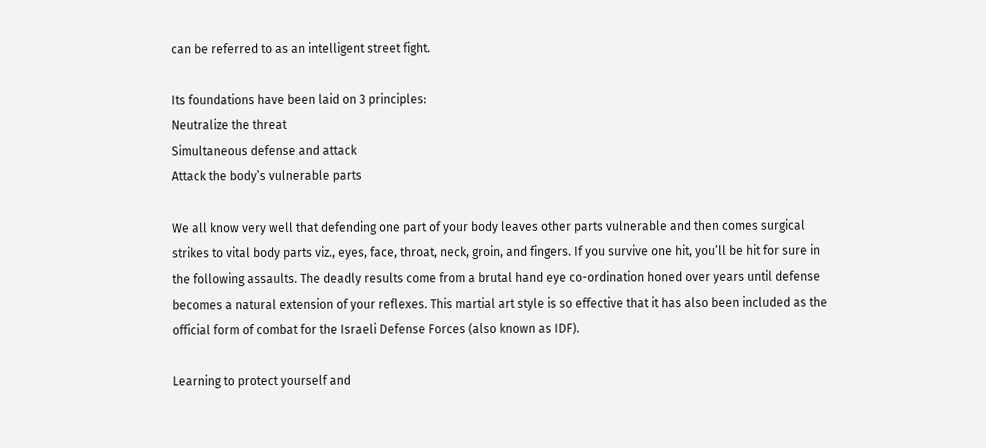can be referred to as an intelligent street fight.

Its foundations have been laid on 3 principles:
Neutralize the threat
Simultaneous defense and attack
Attack the body’s vulnerable parts

We all know very well that defending one part of your body leaves other parts vulnerable and then comes surgical strikes to vital body parts viz., eyes, face, throat, neck, groin, and fingers. If you survive one hit, you’ll be hit for sure in the following assaults. The deadly results come from a brutal hand eye co-ordination honed over years until defense becomes a natural extension of your reflexes. This martial art style is so effective that it has also been included as the official form of combat for the Israeli Defense Forces (also known as IDF).

Learning to protect yourself and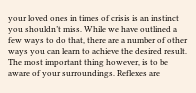your loved ones in times of crisis is an instinct you shouldn’t miss. While we have outlined a few ways to do that, there are a number of other ways you can learn to achieve the desired result. The most important thing however, is to be aware of your surroundings. Reflexes are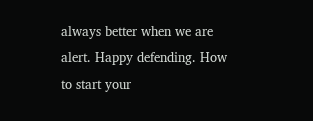always better when we are alert. Happy defending. How to start your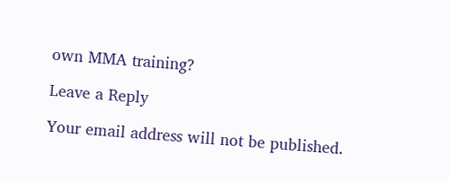own MMA training?

Leave a Reply

Your email address will not be published.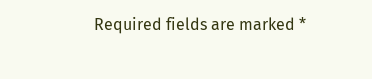Required fields are marked *